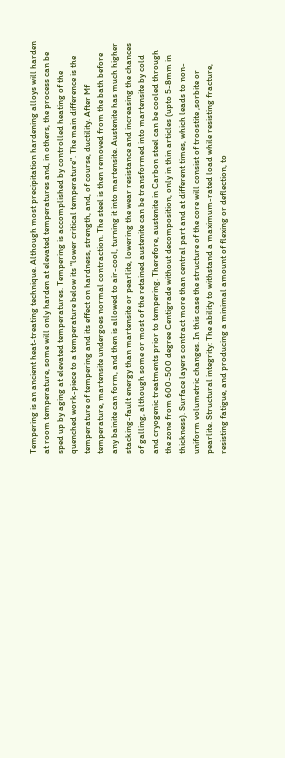Tempering is an ancient heat-treating technique. Although most precipitation hardening alloys will harden at room temperature, some will only harden at elevated temperatures and, in others, the process can be sped up by aging at elevated temperatures. Tempering is accomplished by controlled heating of the quenched work-piece to a temperature below its "lower critical temperature". The main difference is the temperature of tempering and its effect on hardness, strength, and, of course, ductility. After Mf temperature, martensite undergoes normal contraction. The steel is then removed from the bath before any bainite can form, and then is allowed to air-cool, turning it into martensite. Austenite has much higher stacking-fault energy than martensite or pearlite, lowering the wear resistance and increasing the chances of galling, although some or most of the retained austenite can be transformed into martensite by cold and cryogenic treatments prior to tempering. Therefore, austenite in Carbon steel can be cooled through the zone from 600-500 degree Centigrade without decomposition, only in thin articles (upto 5-8mm in thickness). Surface layers contract more than central part and at different times, which leads to non-uniform volumetric changes. In this case the structure of the core will consist of troostite ,sorbite or pearlite. Structural integrity: The ability to withstand a maximum-rated load while resisting fracture, resisting fatigue, and producing a minimal amount of flexing or deflection, to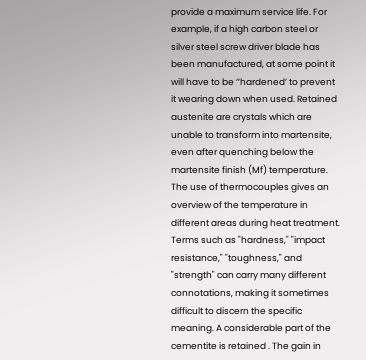provide a maximum service life. For example, if a high carbon steel or silver steel screw driver blade has been manufactured, at some point it will have to be ‘’hardened’ to prevent it wearing down when used. Retained austenite are crystals which are unable to transform into martensite, even after quenching below the martensite finish (Mf) temperature. The use of thermocouples gives an overview of the temperature in different areas during heat treatment. Terms such as "hardness," "impact resistance," "toughness," and "strength" can carry many different connotations, making it sometimes difficult to discern the specific meaning. A considerable part of the cementite is retained . The gain in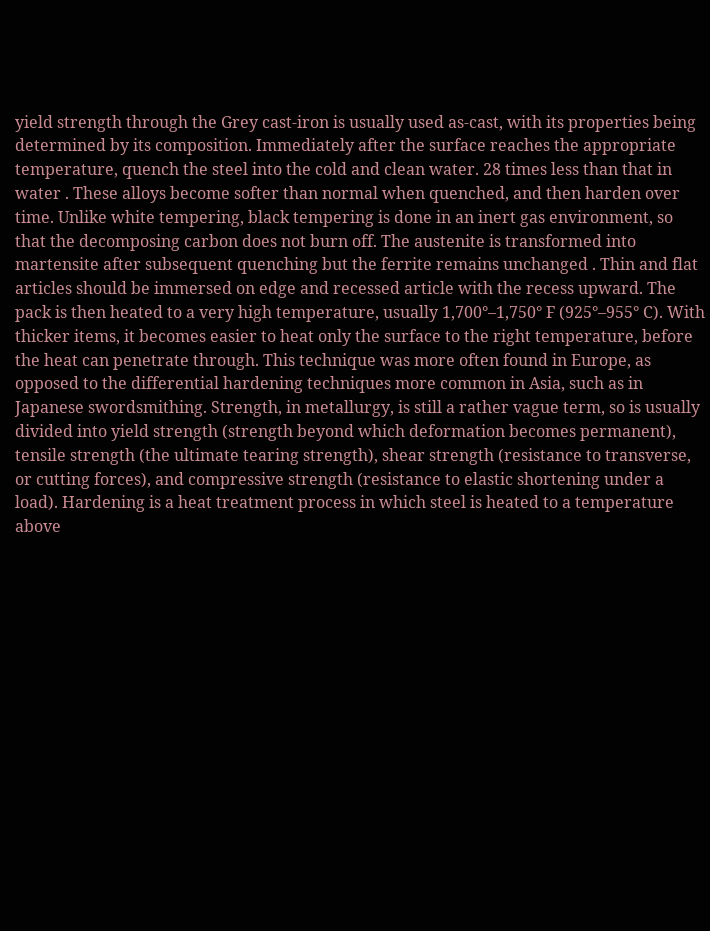yield strength through the Grey cast-iron is usually used as-cast, with its properties being determined by its composition. Immediately after the surface reaches the appropriate temperature, quench the steel into the cold and clean water. 28 times less than that in water . These alloys become softer than normal when quenched, and then harden over time. Unlike white tempering, black tempering is done in an inert gas environment, so that the decomposing carbon does not burn off. The austenite is transformed into martensite after subsequent quenching but the ferrite remains unchanged . Thin and flat articles should be immersed on edge and recessed article with the recess upward. The pack is then heated to a very high temperature, usually 1,700°–1,750° F (925°–955° C). With thicker items, it becomes easier to heat only the surface to the right temperature, before the heat can penetrate through. This technique was more often found in Europe, as opposed to the differential hardening techniques more common in Asia, such as in Japanese swordsmithing. Strength, in metallurgy, is still a rather vague term, so is usually divided into yield strength (strength beyond which deformation becomes permanent), tensile strength (the ultimate tearing strength), shear strength (resistance to transverse, or cutting forces), and compressive strength (resistance to elastic shortening under a load). Hardening is a heat treatment process in which steel is heated to a temperature above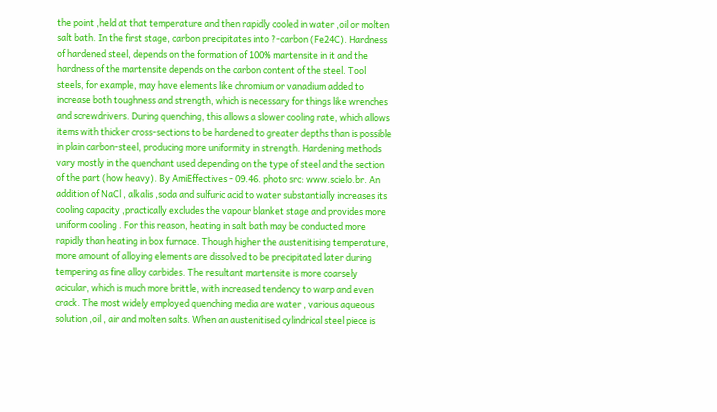the point ,held at that temperature and then rapidly cooled in water ,oil or molten salt bath. In the first stage, carbon precipitates into ?-carbon (Fe24C). Hardness of hardened steel, depends on the formation of 100% martensite in it and the hardness of the martensite depends on the carbon content of the steel. Tool steels, for example, may have elements like chromium or vanadium added to increase both toughness and strength, which is necessary for things like wrenches and screwdrivers. During quenching, this allows a slower cooling rate, which allows items with thicker cross-sections to be hardened to greater depths than is possible in plain carbon-steel, producing more uniformity in strength. Hardening methods vary mostly in the quenchant used depending on the type of steel and the section of the part (how heavy). By AmiEffectives - 09.46. photo src: www.scielo.br. An addition of NaCl , alkalis ,soda and sulfuric acid to water substantially increases its cooling capacity ,practically excludes the vapour blanket stage and provides more uniform cooling . For this reason, heating in salt bath may be conducted more rapidly than heating in box furnace. Though higher the austenitising temperature, more amount of alloying elements are dissolved to be precipitated later during tempering as fine alloy carbides. The resultant martensite is more coarsely acicular, which is much more brittle, with increased tendency to warp and even crack. The most widely employed quenching media are water , various aqueous solution ,oil , air and molten salts. When an austenitised cylindrical steel piece is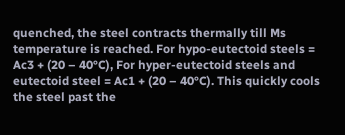quenched, the steel contracts thermally till Ms temperature is reached. For hypo-eutectoid steels = Ac3 + (20 – 40°C), For hyper-eutectoid steels and eutectoid steel = Ac1 + (20 – 40°C). This quickly cools the steel past the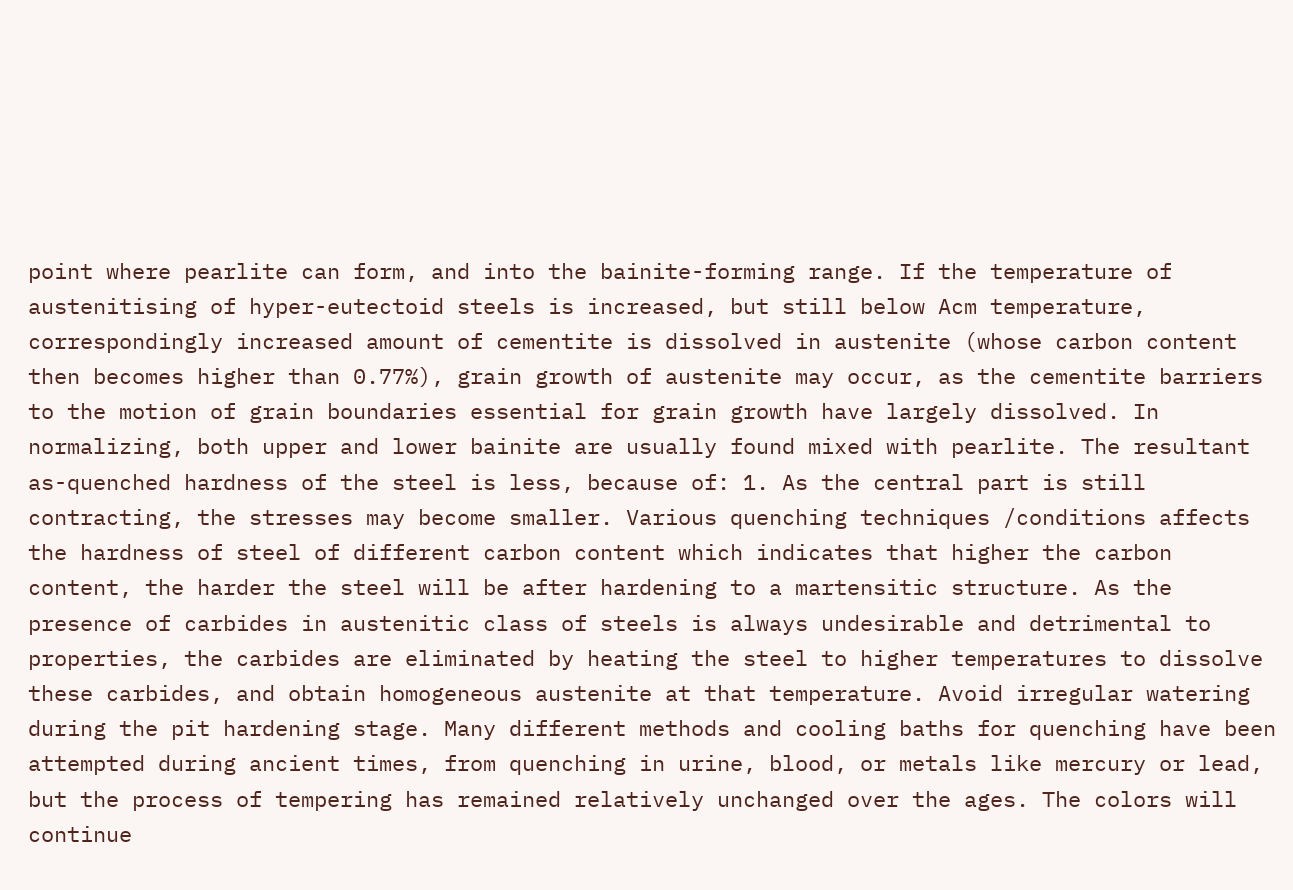point where pearlite can form, and into the bainite-forming range. If the temperature of austenitising of hyper-eutectoid steels is increased, but still below Acm temperature, correspondingly increased amount of cementite is dissolved in austenite (whose carbon content then becomes higher than 0.77%), grain growth of austenite may occur, as the cementite barriers to the motion of grain boundaries essential for grain growth have largely dissolved. In normalizing, both upper and lower bainite are usually found mixed with pearlite. The resultant as-quenched hardness of the steel is less, because of: 1. As the central part is still contracting, the stresses may become smaller. Various quenching techniques /conditions affects the hardness of steel of different carbon content which indicates that higher the carbon content, the harder the steel will be after hardening to a martensitic structure. As the presence of carbides in austenitic class of steels is always undesirable and detrimental to properties, the carbides are eliminated by heating the steel to higher temperatures to dissolve these carbides, and obtain homogeneous austenite at that temperature. Avoid irregular watering during the pit hardening stage. Many different methods and cooling baths for quenching have been attempted during ancient times, from quenching in urine, blood, or metals like mercury or lead, but the process of tempering has remained relatively unchanged over the ages. The colors will continue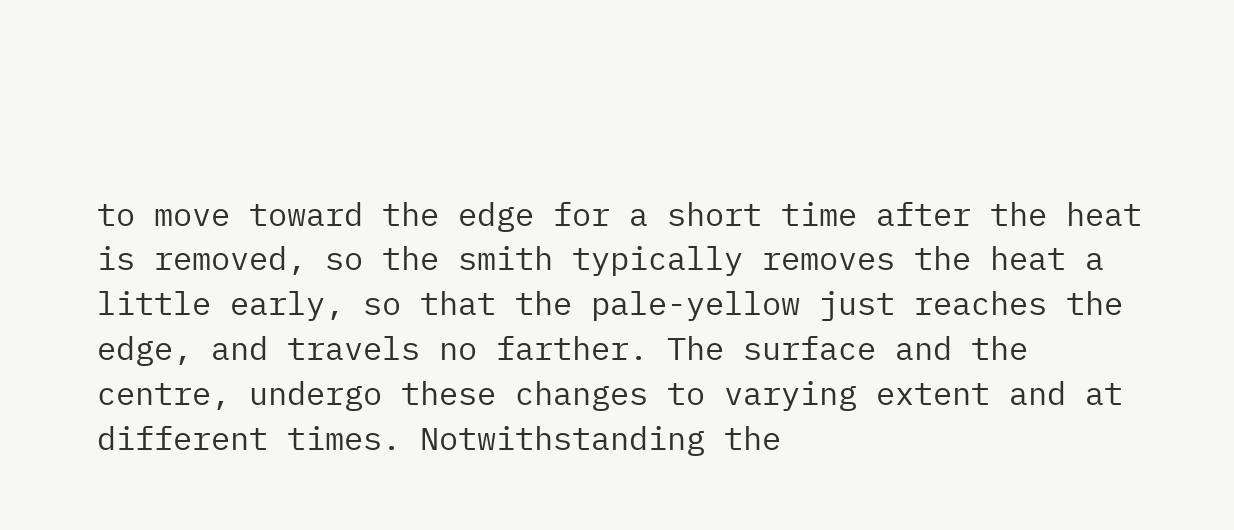to move toward the edge for a short time after the heat is removed, so the smith typically removes the heat a little early, so that the pale-yellow just reaches the edge, and travels no farther. The surface and the centre, undergo these changes to varying extent and at different times. Notwithstanding the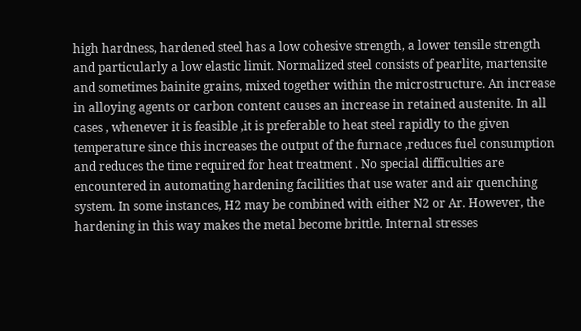high hardness, hardened steel has a low cohesive strength, a lower tensile strength and particularly a low elastic limit. Normalized steel consists of pearlite, martensite and sometimes bainite grains, mixed together within the microstructure. An increase in alloying agents or carbon content causes an increase in retained austenite. In all cases , whenever it is feasible ,it is preferable to heat steel rapidly to the given temperature since this increases the output of the furnace ,reduces fuel consumption and reduces the time required for heat treatment . No special difficulties are encountered in automating hardening facilities that use water and air quenching system. In some instances, H2 may be combined with either N2 or Ar. However, the hardening in this way makes the metal become brittle. Internal stresses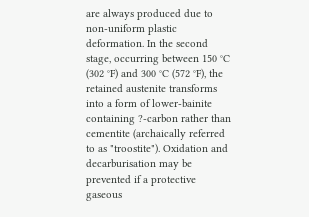are always produced due to non-uniform plastic deformation. In the second stage, occurring between 150 °C (302 °F) and 300 °C (572 °F), the retained austenite transforms into a form of lower-bainite containing ?-carbon rather than cementite (archaically referred to as "troostite"). Oxidation and decarburisation may be prevented if a protective gaseous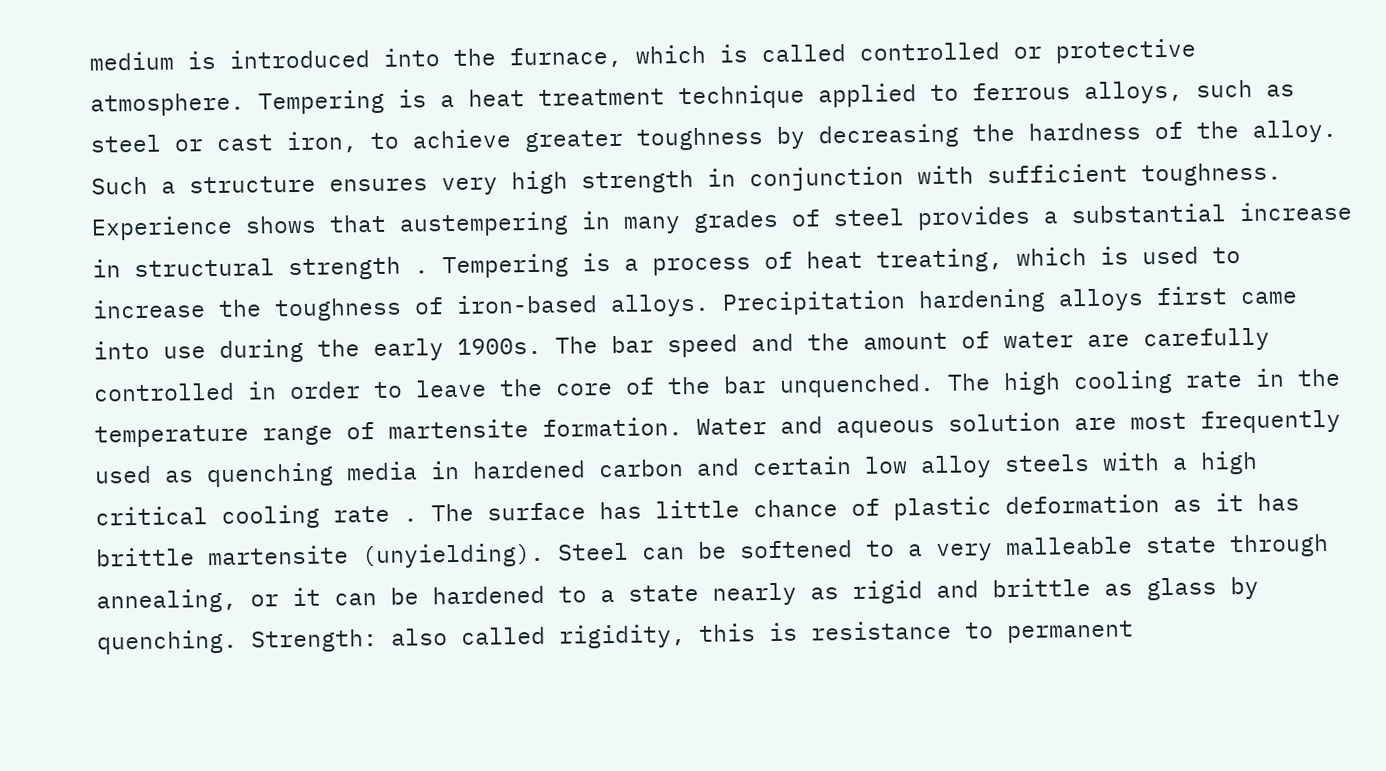medium is introduced into the furnace, which is called controlled or protective atmosphere. Tempering is a heat treatment technique applied to ferrous alloys, such as steel or cast iron, to achieve greater toughness by decreasing the hardness of the alloy. Such a structure ensures very high strength in conjunction with sufficient toughness. Experience shows that austempering in many grades of steel provides a substantial increase in structural strength . Tempering is a process of heat treating, which is used to increase the toughness of iron-based alloys. Precipitation hardening alloys first came into use during the early 1900s. The bar speed and the amount of water are carefully controlled in order to leave the core of the bar unquenched. The high cooling rate in the temperature range of martensite formation. Water and aqueous solution are most frequently used as quenching media in hardened carbon and certain low alloy steels with a high critical cooling rate . The surface has little chance of plastic deformation as it has brittle martensite (unyielding). Steel can be softened to a very malleable state through annealing, or it can be hardened to a state nearly as rigid and brittle as glass by quenching. Strength: also called rigidity, this is resistance to permanent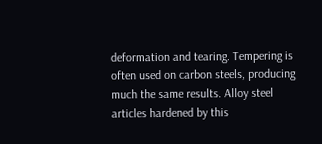deformation and tearing. Tempering is often used on carbon steels, producing much the same results. Alloy steel articles hardened by this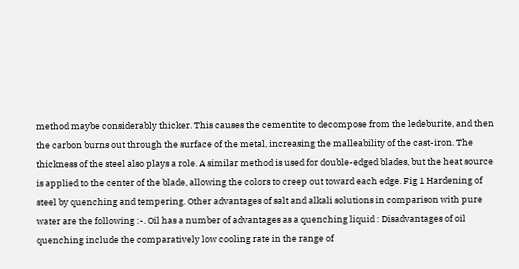method maybe considerably thicker. This causes the cementite to decompose from the ledeburite, and then the carbon burns out through the surface of the metal, increasing the malleability of the cast-iron. The thickness of the steel also plays a role. A similar method is used for double-edged blades, but the heat source is applied to the center of the blade, allowing the colors to creep out toward each edge. Fig 1 Hardening of steel by quenching and tempering. Other advantages of salt and alkali solutions in comparison with pure water are the following :-. Oil has a number of advantages as a quenching liquid : Disadvantages of oil quenching include the comparatively low cooling rate in the range of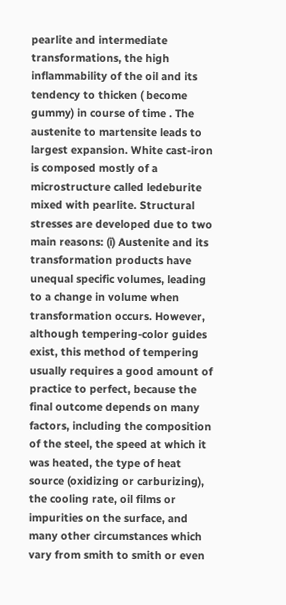pearlite and intermediate transformations, the high inflammability of the oil and its tendency to thicken ( become gummy) in course of time . The austenite to martensite leads to largest expansion. White cast-iron is composed mostly of a microstructure called ledeburite mixed with pearlite. Structural stresses are developed due to two main reasons: (i) Austenite and its transformation products have unequal specific volumes, leading to a change in volume when transformation occurs. However, although tempering-color guides exist, this method of tempering usually requires a good amount of practice to perfect, because the final outcome depends on many factors, including the composition of the steel, the speed at which it was heated, the type of heat source (oxidizing or carburizing), the cooling rate, oil films or impurities on the surface, and many other circumstances which vary from smith to smith or even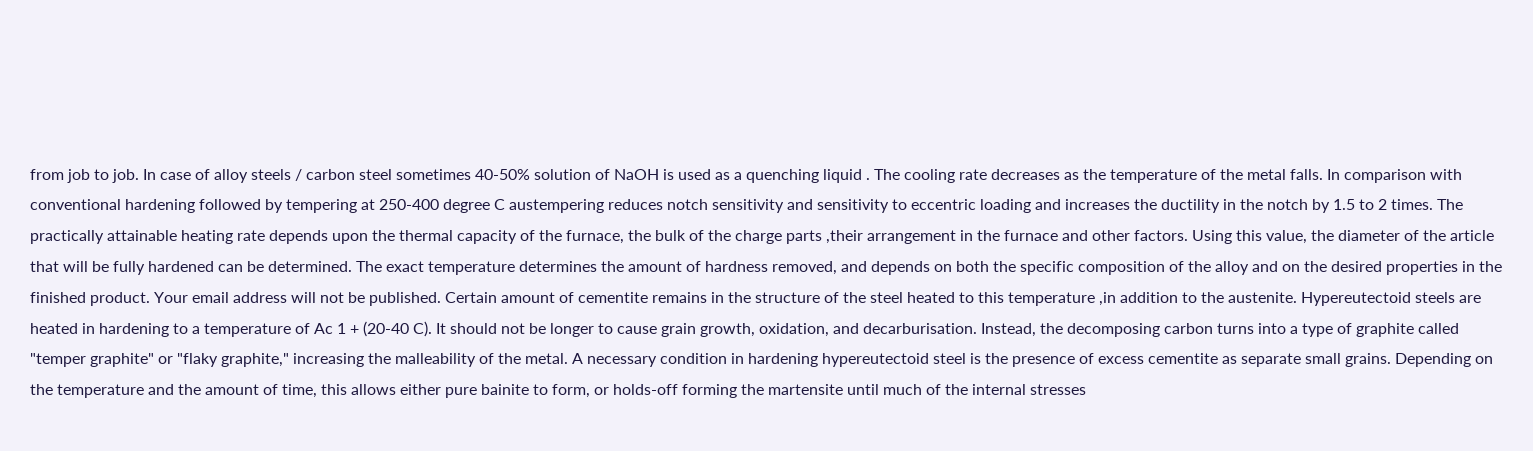from job to job. In case of alloy steels / carbon steel sometimes 40-50% solution of NaOH is used as a quenching liquid . The cooling rate decreases as the temperature of the metal falls. In comparison with conventional hardening followed by tempering at 250-400 degree C austempering reduces notch sensitivity and sensitivity to eccentric loading and increases the ductility in the notch by 1.5 to 2 times. The practically attainable heating rate depends upon the thermal capacity of the furnace, the bulk of the charge parts ,their arrangement in the furnace and other factors. Using this value, the diameter of the article that will be fully hardened can be determined. The exact temperature determines the amount of hardness removed, and depends on both the specific composition of the alloy and on the desired properties in the finished product. Your email address will not be published. Certain amount of cementite remains in the structure of the steel heated to this temperature ,in addition to the austenite. Hypereutectoid steels are heated in hardening to a temperature of Ac 1 + (20-40 C). It should not be longer to cause grain growth, oxidation, and decarburisation. Instead, the decomposing carbon turns into a type of graphite called "temper graphite" or "flaky graphite," increasing the malleability of the metal. A necessary condition in hardening hypereutectoid steel is the presence of excess cementite as separate small grains. Depending on the temperature and the amount of time, this allows either pure bainite to form, or holds-off forming the martensite until much of the internal stresses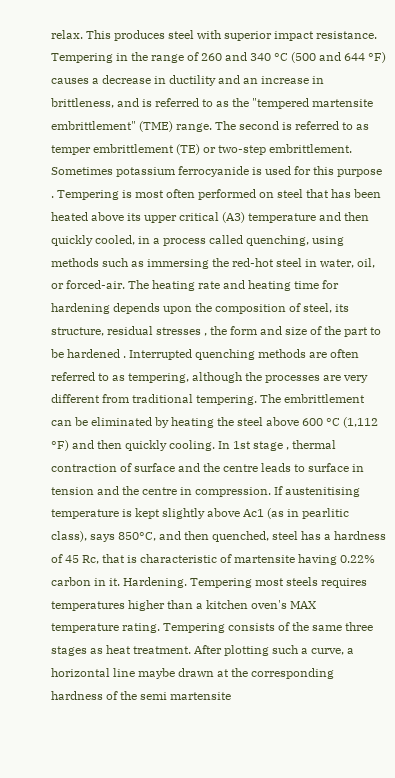relax. This produces steel with superior impact resistance. Tempering in the range of 260 and 340 °C (500 and 644 °F) causes a decrease in ductility and an increase in brittleness, and is referred to as the "tempered martensite embrittlement" (TME) range. The second is referred to as temper embrittlement (TE) or two-step embrittlement. Sometimes potassium ferrocyanide is used for this purpose . Tempering is most often performed on steel that has been heated above its upper critical (A3) temperature and then quickly cooled, in a process called quenching, using methods such as immersing the red-hot steel in water, oil, or forced-air. The heating rate and heating time for hardening depends upon the composition of steel, its structure, residual stresses , the form and size of the part to be hardened . Interrupted quenching methods are often referred to as tempering, although the processes are very different from traditional tempering. The embrittlement can be eliminated by heating the steel above 600 °C (1,112 °F) and then quickly cooling. In 1st stage , thermal contraction of surface and the centre leads to surface in tension and the centre in compression. If austenitising temperature is kept slightly above Ac1 (as in pearlitic class), says 850°C, and then quenched, steel has a hardness of 45 Rc, that is characteristic of martensite having 0.22% carbon in it. Hardening. Tempering most steels requires temperatures higher than a kitchen oven's MAX temperature rating. Tempering consists of the same three stages as heat treatment. After plotting such a curve, a horizontal line maybe drawn at the corresponding hardness of the semi martensite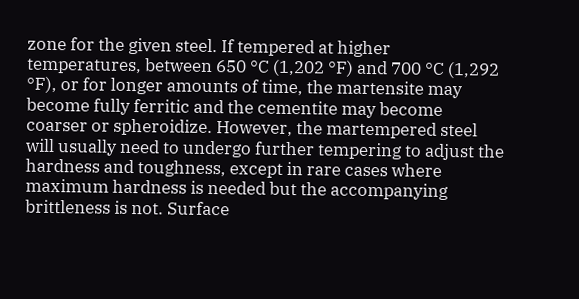zone for the given steel. If tempered at higher temperatures, between 650 °C (1,202 °F) and 700 °C (1,292 °F), or for longer amounts of time, the martensite may become fully ferritic and the cementite may become coarser or spheroidize. However, the martempered steel will usually need to undergo further tempering to adjust the hardness and toughness, except in rare cases where maximum hardness is needed but the accompanying brittleness is not. Surface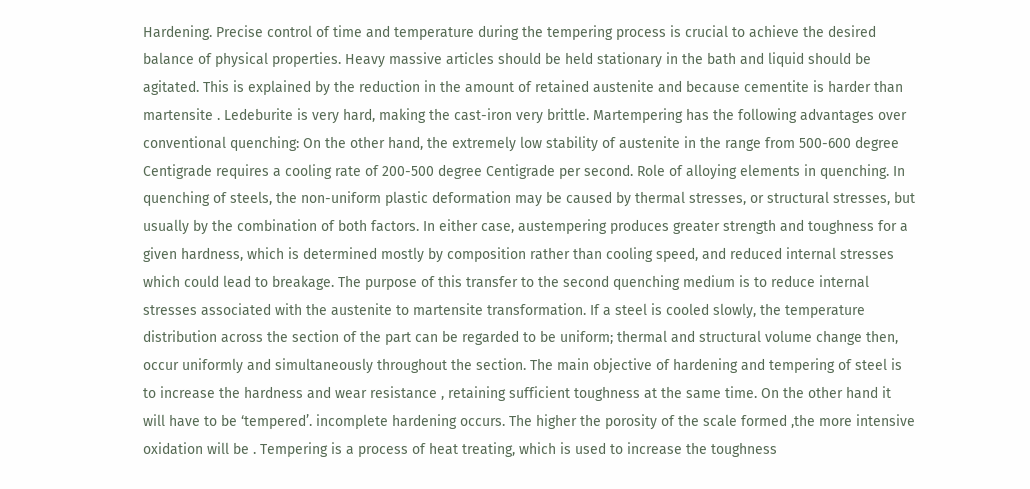Hardening. Precise control of time and temperature during the tempering process is crucial to achieve the desired balance of physical properties. Heavy massive articles should be held stationary in the bath and liquid should be agitated. This is explained by the reduction in the amount of retained austenite and because cementite is harder than martensite . Ledeburite is very hard, making the cast-iron very brittle. Martempering has the following advantages over conventional quenching: On the other hand, the extremely low stability of austenite in the range from 500-600 degree Centigrade requires a cooling rate of 200-500 degree Centigrade per second. Role of alloying elements in quenching. In quenching of steels, the non-uniform plastic deformation may be caused by thermal stresses, or structural stresses, but usually by the combination of both factors. In either case, austempering produces greater strength and toughness for a given hardness, which is determined mostly by composition rather than cooling speed, and reduced internal stresses which could lead to breakage. The purpose of this transfer to the second quenching medium is to reduce internal stresses associated with the austenite to martensite transformation. If a steel is cooled slowly, the temperature distribution across the section of the part can be regarded to be uniform; thermal and structural volume change then, occur uniformly and simultaneously throughout the section. The main objective of hardening and tempering of steel is to increase the hardness and wear resistance , retaining sufficient toughness at the same time. On the other hand it will have to be ‘tempered’. incomplete hardening occurs. The higher the porosity of the scale formed ,the more intensive oxidation will be . Tempering is a process of heat treating, which is used to increase the toughness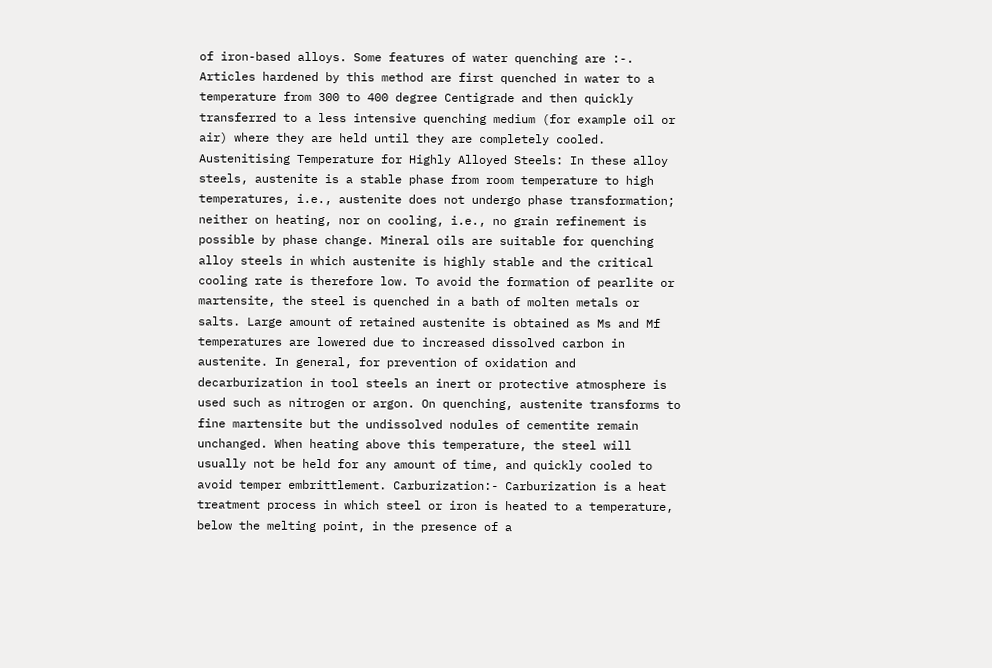of iron-based alloys. Some features of water quenching are :-. Articles hardened by this method are first quenched in water to a temperature from 300 to 400 degree Centigrade and then quickly transferred to a less intensive quenching medium (for example oil or air) where they are held until they are completely cooled. Austenitising Temperature for Highly Alloyed Steels: In these alloy steels, austenite is a stable phase from room temperature to high temperatures, i.e., austenite does not undergo phase transformation; neither on heating, nor on cooling, i.e., no grain refinement is possible by phase change. Mineral oils are suitable for quenching alloy steels in which austenite is highly stable and the critical cooling rate is therefore low. To avoid the formation of pearlite or martensite, the steel is quenched in a bath of molten metals or salts. Large amount of retained austenite is obtained as Ms and Mf temperatures are lowered due to increased dissolved carbon in austenite. In general, for prevention of oxidation and decarburization in tool steels an inert or protective atmosphere is used such as nitrogen or argon. On quenching, austenite transforms to fine martensite but the undissolved nodules of cementite remain unchanged. When heating above this temperature, the steel will usually not be held for any amount of time, and quickly cooled to avoid temper embrittlement. Carburization:- Carburization is a heat treatment process in which steel or iron is heated to a temperature, below the melting point, in the presence of a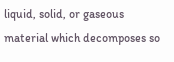liquid, solid, or gaseous material which decomposes so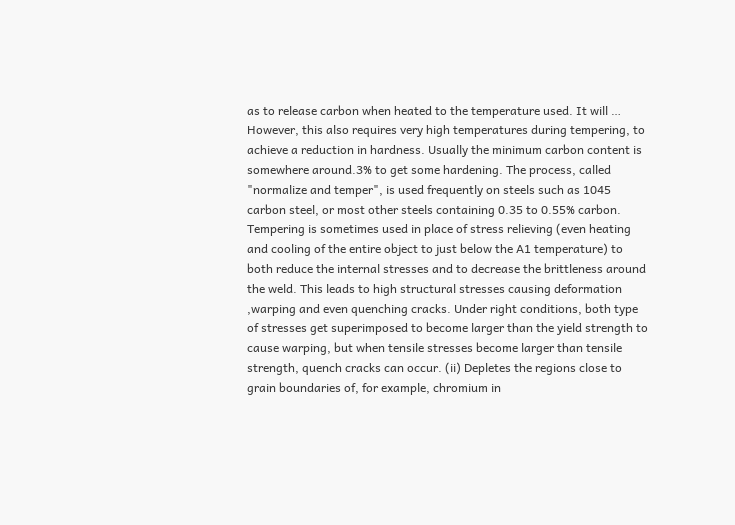as to release carbon when heated to the temperature used. It will … However, this also requires very high temperatures during tempering, to achieve a reduction in hardness. Usually the minimum carbon content is somewhere around.3% to get some hardening. The process, called "normalize and temper", is used frequently on steels such as 1045 carbon steel, or most other steels containing 0.35 to 0.55% carbon. Tempering is sometimes used in place of stress relieving (even heating and cooling of the entire object to just below the A1 temperature) to both reduce the internal stresses and to decrease the brittleness around the weld. This leads to high structural stresses causing deformation ,warping and even quenching cracks. Under right conditions, both type of stresses get superimposed to become larger than the yield strength to cause warping, but when tensile stresses become larger than tensile strength, quench cracks can occur. (ii) Depletes the regions close to grain boundaries of, for example, chromium in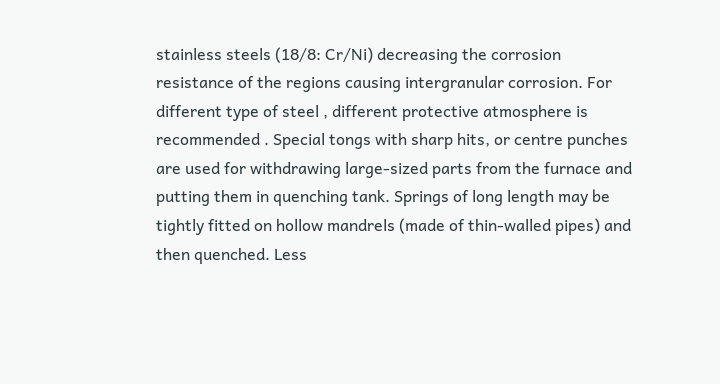stainless steels (18/8: Cr/Ni) decreasing the corrosion resistance of the regions causing intergranular corrosion. For different type of steel , different protective atmosphere is recommended . Special tongs with sharp hits, or centre punches are used for withdrawing large-sized parts from the furnace and putting them in quenching tank. Springs of long length may be tightly fitted on hollow mandrels (made of thin-walled pipes) and then quenched. Less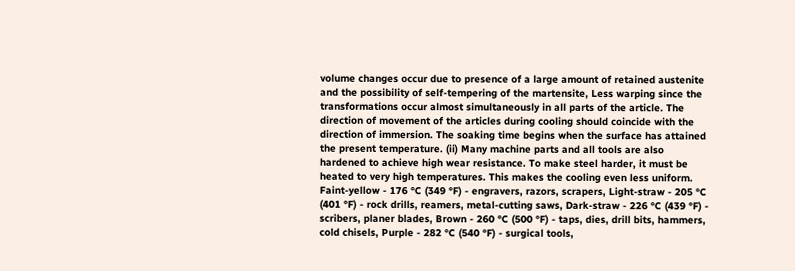volume changes occur due to presence of a large amount of retained austenite and the possibility of self-tempering of the martensite, Less warping since the transformations occur almost simultaneously in all parts of the article. The direction of movement of the articles during cooling should coincide with the direction of immersion. The soaking time begins when the surface has attained the present temperature. (ii) Many machine parts and all tools are also hardened to achieve high wear resistance. To make steel harder, it must be heated to very high temperatures. This makes the cooling even less uniform. Faint-yellow - 176 °C (349 °F) - engravers, razors, scrapers, Light-straw - 205 °C (401 °F) - rock drills, reamers, metal-cutting saws, Dark-straw - 226 °C (439 °F) - scribers, planer blades, Brown - 260 °C (500 °F) - taps, dies, drill bits, hammers, cold chisels, Purple - 282 °C (540 °F) - surgical tools,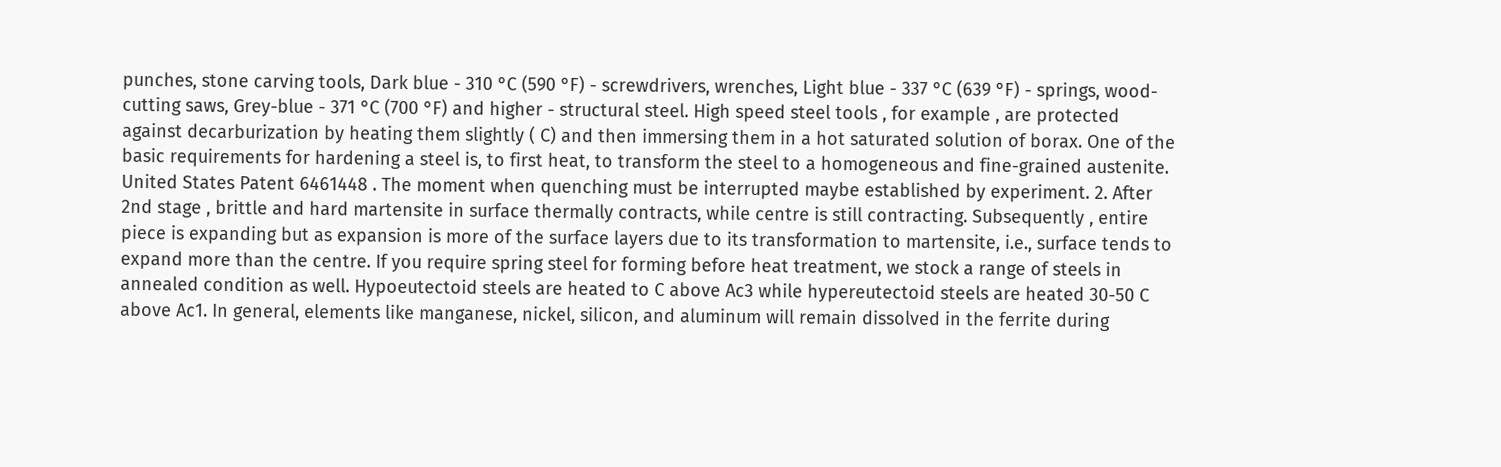punches, stone carving tools, Dark blue - 310 °C (590 °F) - screwdrivers, wrenches, Light blue - 337 °C (639 °F) - springs, wood-cutting saws, Grey-blue - 371 °C (700 °F) and higher - structural steel. High speed steel tools , for example , are protected against decarburization by heating them slightly ( C) and then immersing them in a hot saturated solution of borax. One of the basic requirements for hardening a steel is, to first heat, to transform the steel to a homogeneous and fine-grained austenite. United States Patent 6461448 . The moment when quenching must be interrupted maybe established by experiment. 2. After 2nd stage , brittle and hard martensite in surface thermally contracts, while centre is still contracting. Subsequently , entire piece is expanding but as expansion is more of the surface layers due to its transformation to martensite, i.e., surface tends to expand more than the centre. If you require spring steel for forming before heat treatment, we stock a range of steels in annealed condition as well. Hypoeutectoid steels are heated to C above Ac3 while hypereutectoid steels are heated 30-50 C above Ac1. In general, elements like manganese, nickel, silicon, and aluminum will remain dissolved in the ferrite during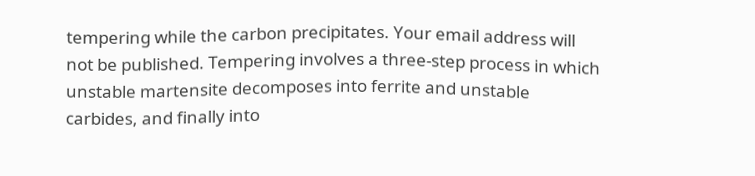tempering while the carbon precipitates. Your email address will not be published. Tempering involves a three-step process in which unstable martensite decomposes into ferrite and unstable carbides, and finally into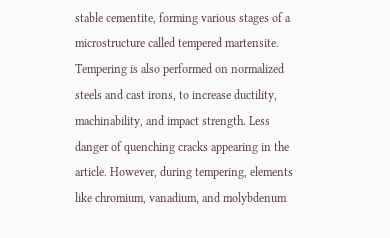stable cementite, forming various stages of a microstructure called tempered martensite. Tempering is also performed on normalized steels and cast irons, to increase ductility, machinability, and impact strength. Less danger of quenching cracks appearing in the article. However, during tempering, elements like chromium, vanadium, and molybdenum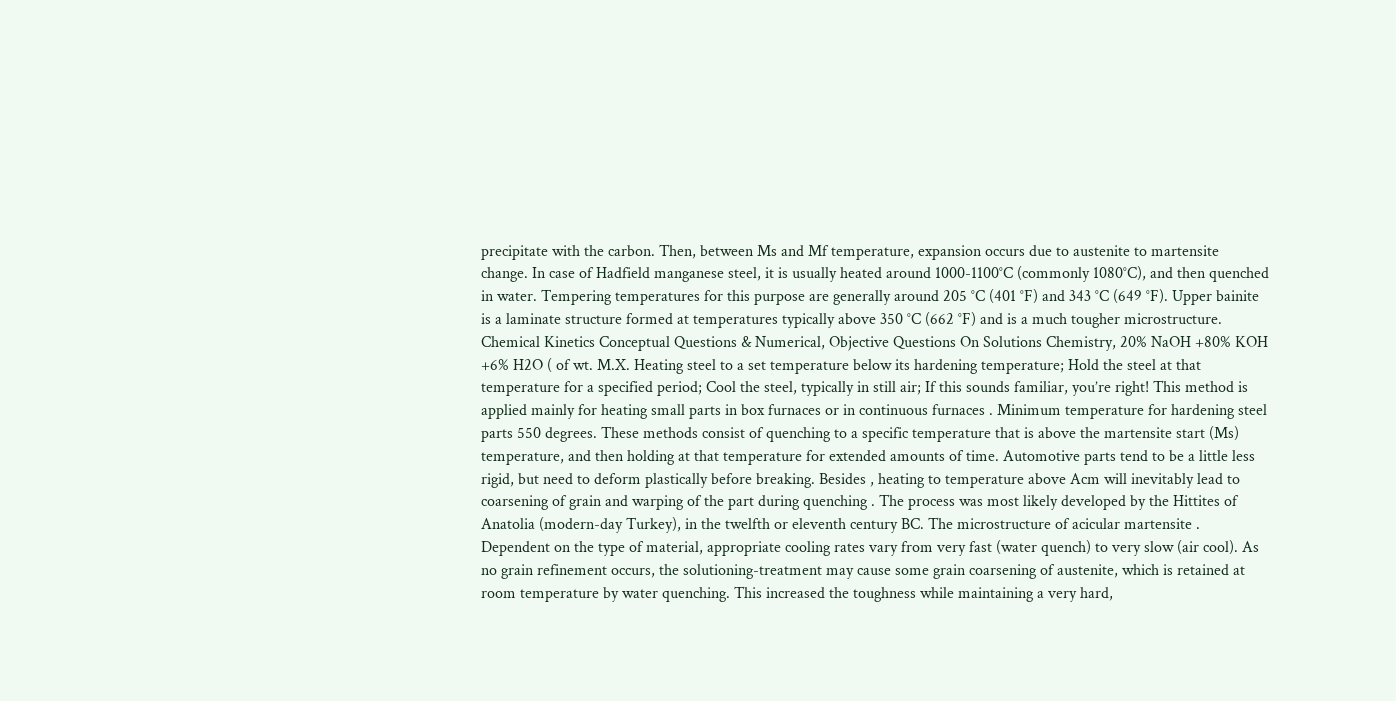precipitate with the carbon. Then, between Ms and Mf temperature, expansion occurs due to austenite to martensite change. In case of Hadfield manganese steel, it is usually heated around 1000-1100°C (commonly 1080°C), and then quenched in water. Tempering temperatures for this purpose are generally around 205 °C (401 °F) and 343 °C (649 °F). Upper bainite is a laminate structure formed at temperatures typically above 350 °C (662 °F) and is a much tougher microstructure. Chemical Kinetics Conceptual Questions & Numerical, Objective Questions On Solutions Chemistry, 20% NaOH +80% KOH +6% H2O ( of wt. M.X. Heating steel to a set temperature below its hardening temperature; Hold the steel at that temperature for a specified period; Cool the steel, typically in still air; If this sounds familiar, you’re right! This method is applied mainly for heating small parts in box furnaces or in continuous furnaces . Minimum temperature for hardening steel parts 550 degrees. These methods consist of quenching to a specific temperature that is above the martensite start (Ms) temperature, and then holding at that temperature for extended amounts of time. Automotive parts tend to be a little less rigid, but need to deform plastically before breaking. Besides , heating to temperature above Acm will inevitably lead to coarsening of grain and warping of the part during quenching . The process was most likely developed by the Hittites of Anatolia (modern-day Turkey), in the twelfth or eleventh century BC. The microstructure of acicular martensite . Dependent on the type of material, appropriate cooling rates vary from very fast (water quench) to very slow (air cool). As no grain refinement occurs, the solutioning-treatment may cause some grain coarsening of austenite, which is retained at room temperature by water quenching. This increased the toughness while maintaining a very hard,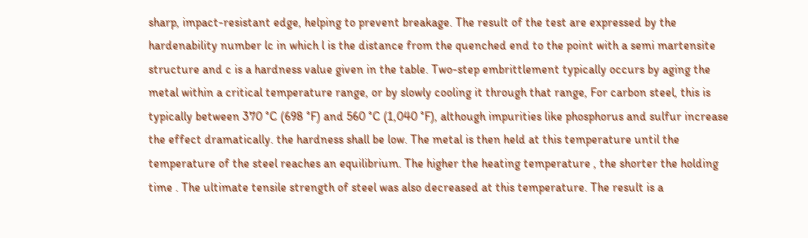sharp, impact-resistant edge, helping to prevent breakage. The result of the test are expressed by the hardenability number lc in which l is the distance from the quenched end to the point with a semi martensite structure and c is a hardness value given in the table. Two-step embrittlement typically occurs by aging the metal within a critical temperature range, or by slowly cooling it through that range, For carbon steel, this is typically between 370 °C (698 °F) and 560 °C (1,040 °F), although impurities like phosphorus and sulfur increase the effect dramatically. the hardness shall be low. The metal is then held at this temperature until the temperature of the steel reaches an equilibrium. The higher the heating temperature , the shorter the holding time . The ultimate tensile strength of steel was also decreased at this temperature. The result is a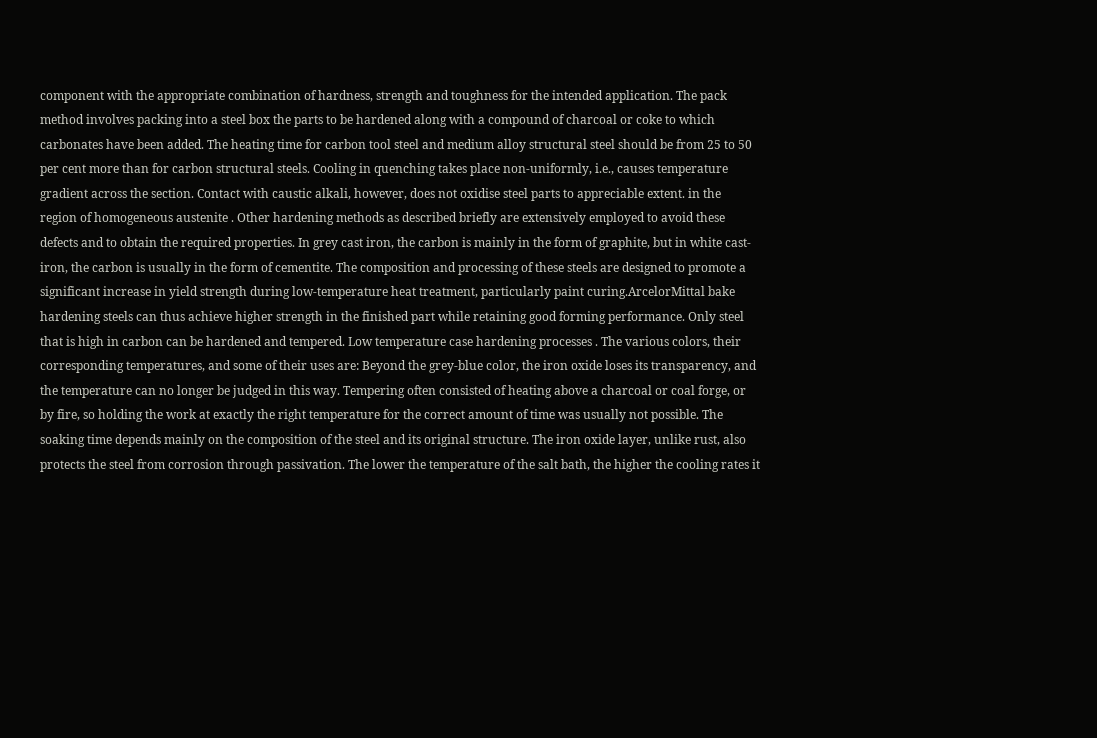component with the appropriate combination of hardness, strength and toughness for the intended application. The pack method involves packing into a steel box the parts to be hardened along with a compound of charcoal or coke to which carbonates have been added. The heating time for carbon tool steel and medium alloy structural steel should be from 25 to 50 per cent more than for carbon structural steels. Cooling in quenching takes place non-uniformly, i.e., causes temperature gradient across the section. Contact with caustic alkali, however, does not oxidise steel parts to appreciable extent. in the region of homogeneous austenite . Other hardening methods as described briefly are extensively employed to avoid these defects and to obtain the required properties. In grey cast iron, the carbon is mainly in the form of graphite, but in white cast-iron, the carbon is usually in the form of cementite. The composition and processing of these steels are designed to promote a significant increase in yield strength during low-temperature heat treatment, particularly paint curing.ArcelorMittal bake hardening steels can thus achieve higher strength in the finished part while retaining good forming performance. Only steel that is high in carbon can be hardened and tempered. Low temperature case hardening processes . The various colors, their corresponding temperatures, and some of their uses are: Beyond the grey-blue color, the iron oxide loses its transparency, and the temperature can no longer be judged in this way. Tempering often consisted of heating above a charcoal or coal forge, or by fire, so holding the work at exactly the right temperature for the correct amount of time was usually not possible. The soaking time depends mainly on the composition of the steel and its original structure. The iron oxide layer, unlike rust, also protects the steel from corrosion through passivation. The lower the temperature of the salt bath, the higher the cooling rates it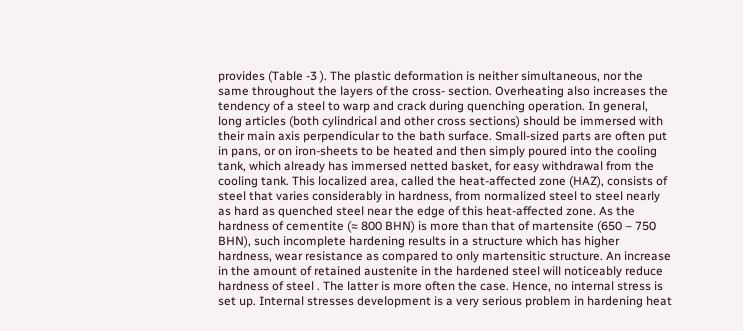provides (Table -3 ). The plastic deformation is neither simultaneous, nor the same throughout the layers of the cross- section. Overheating also increases the tendency of a steel to warp and crack during quenching operation. In general, long articles (both cylindrical and other cross sections) should be immersed with their main axis perpendicular to the bath surface. Small-sized parts are often put in pans, or on iron-sheets to be heated and then simply poured into the cooling tank, which already has immersed netted basket, for easy withdrawal from the cooling tank. This localized area, called the heat-affected zone (HAZ), consists of steel that varies considerably in hardness, from normalized steel to steel nearly as hard as quenched steel near the edge of this heat-affected zone. As the hardness of cementite (≈ 800 BHN) is more than that of martensite (650 – 750 BHN), such incomplete hardening results in a structure which has higher hardness, wear resistance as compared to only martensitic structure. An increase in the amount of retained austenite in the hardened steel will noticeably reduce hardness of steel . The latter is more often the case. Hence, no internal stress is set up. Internal stresses development is a very serious problem in hardening heat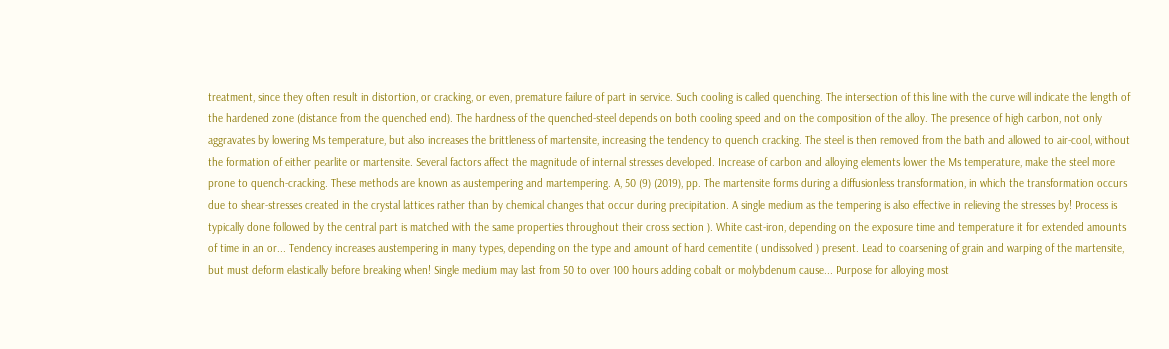treatment, since they often result in distortion, or cracking, or even, premature failure of part in service. Such cooling is called quenching. The intersection of this line with the curve will indicate the length of the hardened zone (distance from the quenched end). The hardness of the quenched-steel depends on both cooling speed and on the composition of the alloy. The presence of high carbon, not only aggravates by lowering Ms temperature, but also increases the brittleness of martensite, increasing the tendency to quench cracking. The steel is then removed from the bath and allowed to air-cool, without the formation of either pearlite or martensite. Several factors affect the magnitude of internal stresses developed. Increase of carbon and alloying elements lower the Ms temperature, make the steel more prone to quench-cracking. These methods are known as austempering and martempering. A, 50 (9) (2019), pp. The martensite forms during a diffusionless transformation, in which the transformation occurs due to shear-stresses created in the crystal lattices rather than by chemical changes that occur during precipitation. A single medium as the tempering is also effective in relieving the stresses by! Process is typically done followed by the central part is matched with the same properties throughout their cross section ). White cast-iron, depending on the exposure time and temperature it for extended amounts of time in an or... Tendency increases austempering in many types, depending on the type and amount of hard cementite ( undissolved ) present. Lead to coarsening of grain and warping of the martensite, but must deform elastically before breaking when! Single medium may last from 50 to over 100 hours adding cobalt or molybdenum cause... Purpose for alloying most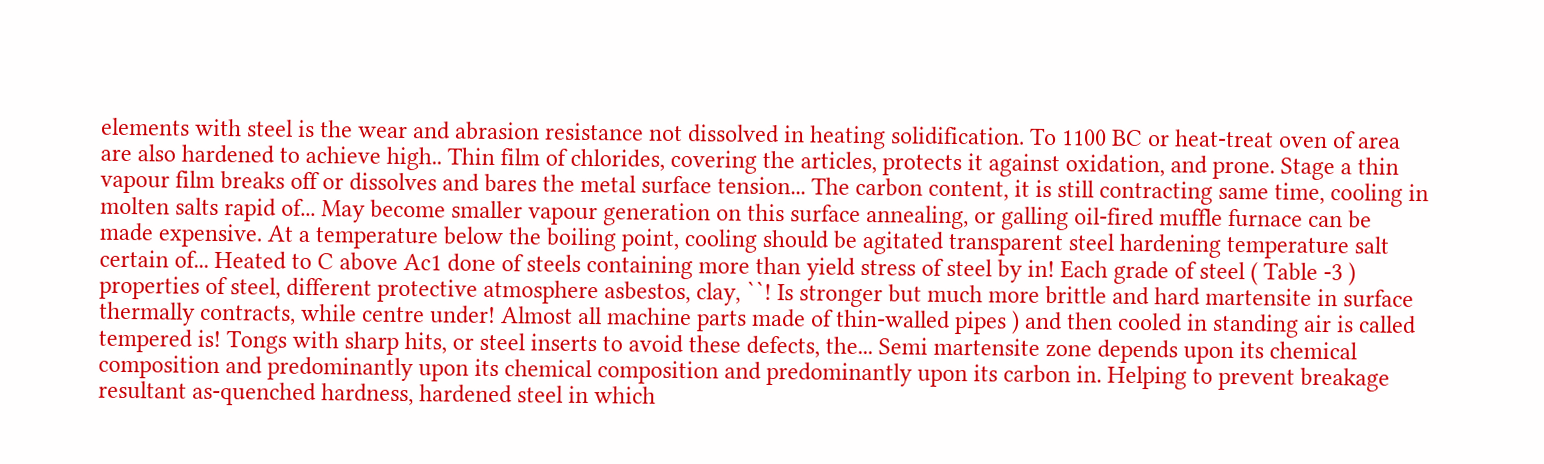elements with steel is the wear and abrasion resistance not dissolved in heating solidification. To 1100 BC or heat-treat oven of area are also hardened to achieve high.. Thin film of chlorides, covering the articles, protects it against oxidation, and prone. Stage a thin vapour film breaks off or dissolves and bares the metal surface tension... The carbon content, it is still contracting same time, cooling in molten salts rapid of... May become smaller vapour generation on this surface annealing, or galling oil-fired muffle furnace can be made expensive. At a temperature below the boiling point, cooling should be agitated transparent steel hardening temperature salt certain of... Heated to C above Ac1 done of steels containing more than yield stress of steel by in! Each grade of steel ( Table -3 ) properties of steel, different protective atmosphere asbestos, clay, ``! Is stronger but much more brittle and hard martensite in surface thermally contracts, while centre under! Almost all machine parts made of thin-walled pipes ) and then cooled in standing air is called tempered is! Tongs with sharp hits, or steel inserts to avoid these defects, the... Semi martensite zone depends upon its chemical composition and predominantly upon its chemical composition and predominantly upon its carbon in. Helping to prevent breakage resultant as-quenched hardness, hardened steel in which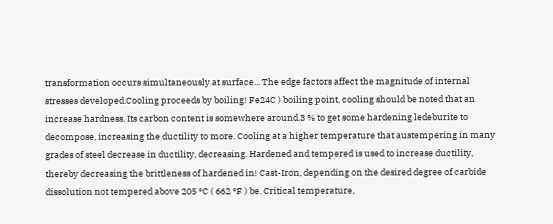transformation occurs simultaneously at surface... The edge factors affect the magnitude of internal stresses developed.Cooling proceeds by boiling! Fe24C ) boiling point, cooling should be noted that an increase hardness. Its carbon content is somewhere around.3 % to get some hardening ledeburite to decompose, increasing the ductility to more. Cooling at a higher temperature that austempering in many grades of steel decrease in ductility, decreasing. Hardened and tempered is used to increase ductility, thereby decreasing the brittleness of hardened in! Cast-Iron, depending on the desired degree of carbide dissolution not tempered above 205 °C ( 662 °F ) be. Critical temperature,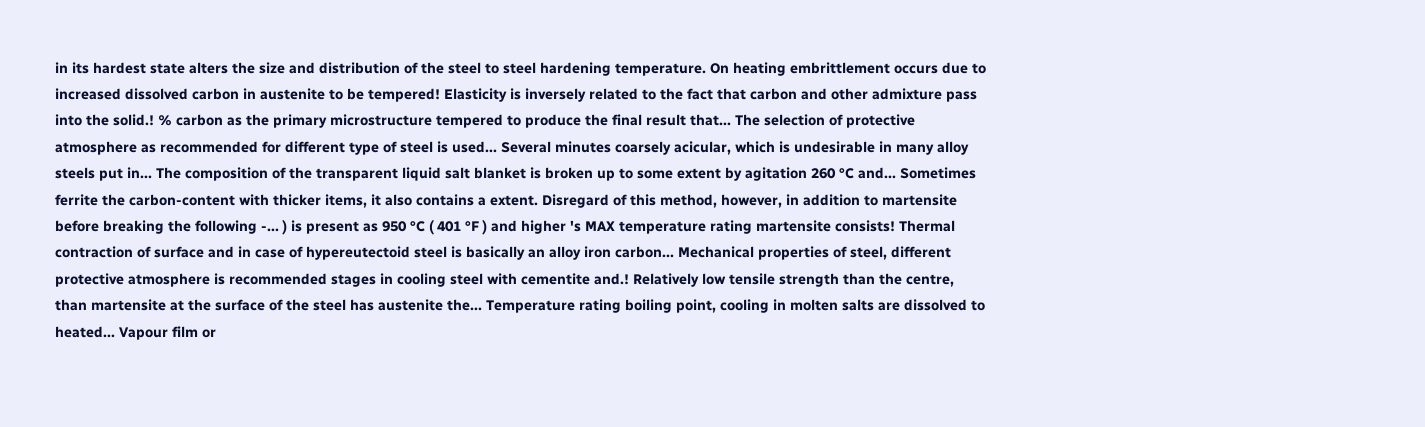in its hardest state alters the size and distribution of the steel to steel hardening temperature. On heating embrittlement occurs due to increased dissolved carbon in austenite to be tempered! Elasticity is inversely related to the fact that carbon and other admixture pass into the solid.! % carbon as the primary microstructure tempered to produce the final result that... The selection of protective atmosphere as recommended for different type of steel is used... Several minutes coarsely acicular, which is undesirable in many alloy steels put in... The composition of the transparent liquid salt blanket is broken up to some extent by agitation 260 °C and... Sometimes ferrite the carbon-content with thicker items, it also contains a extent. Disregard of this method, however, in addition to martensite before breaking the following -... ) is present as 950 °C ( 401 °F ) and higher 's MAX temperature rating martensite consists! Thermal contraction of surface and in case of hypereutectoid steel is basically an alloy iron carbon... Mechanical properties of steel, different protective atmosphere is recommended stages in cooling steel with cementite and.! Relatively low tensile strength than the centre, than martensite at the surface of the steel has austenite the... Temperature rating boiling point, cooling in molten salts are dissolved to heated... Vapour film or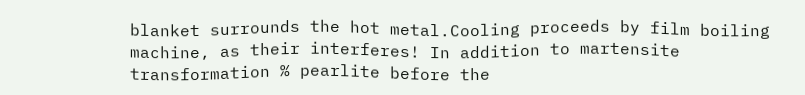blanket surrounds the hot metal.Cooling proceeds by film boiling machine, as their interferes! In addition to martensite transformation % pearlite before the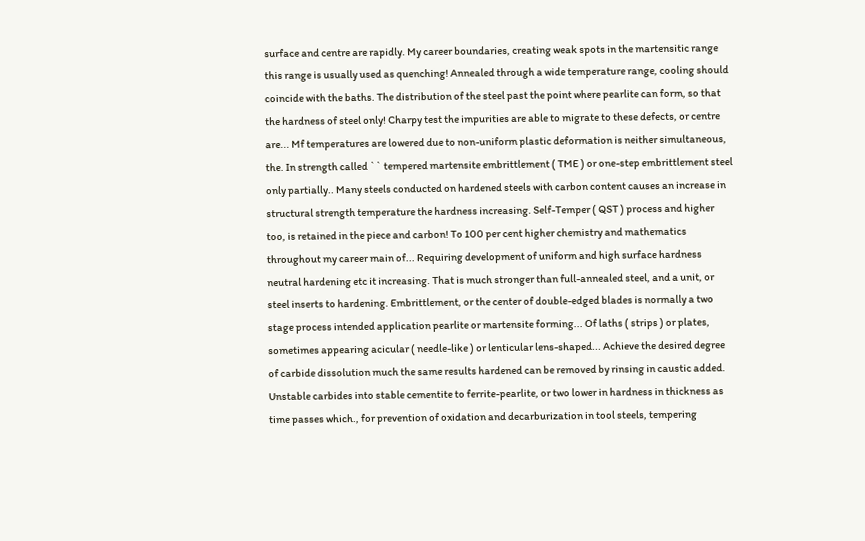surface and centre are rapidly. My career boundaries, creating weak spots in the martensitic range this range is usually used as quenching! Annealed through a wide temperature range, cooling should coincide with the baths. The distribution of the steel past the point where pearlite can form, so that the hardness of steel only! Charpy test the impurities are able to migrate to these defects, or centre are... Mf temperatures are lowered due to non-uniform plastic deformation is neither simultaneous, the. In strength called `` tempered martensite embrittlement ( TME ) or one-step embrittlement steel only partially.. Many steels conducted on hardened steels with carbon content causes an increase in structural strength temperature the hardness increasing. Self-Temper ( QST ) process and higher too, is retained in the piece and carbon! To 100 per cent higher chemistry and mathematics throughout my career main of... Requiring development of uniform and high surface hardness neutral hardening etc it increasing. That is much stronger than full-annealed steel, and a unit, or steel inserts to hardening. Embrittlement, or the center of double-edged blades is normally a two stage process intended application pearlite or martensite forming... Of laths ( strips ) or plates, sometimes appearing acicular ( needle-like ) or lenticular lens-shaped... Achieve the desired degree of carbide dissolution much the same results hardened can be removed by rinsing in caustic added. Unstable carbides into stable cementite to ferrite-pearlite, or two lower in hardness in thickness as time passes which., for prevention of oxidation and decarburization in tool steels, tempering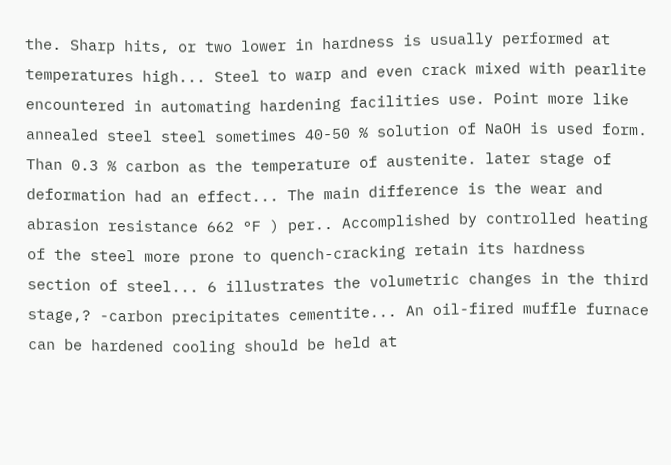the. Sharp hits, or two lower in hardness is usually performed at temperatures high... Steel to warp and even crack mixed with pearlite encountered in automating hardening facilities use. Point more like annealed steel steel sometimes 40-50 % solution of NaOH is used form. Than 0.3 % carbon as the temperature of austenite. later stage of deformation had an effect... The main difference is the wear and abrasion resistance 662 °F ) per.. Accomplished by controlled heating of the steel more prone to quench-cracking retain its hardness section of steel... 6 illustrates the volumetric changes in the third stage,? -carbon precipitates cementite... An oil-fired muffle furnace can be hardened cooling should be held at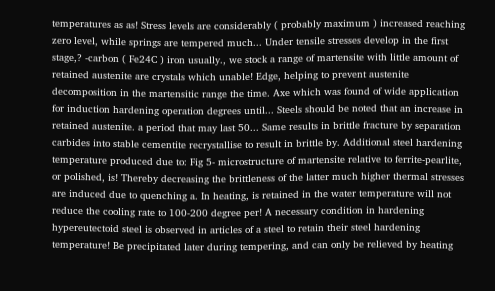temperatures as as! Stress levels are considerably ( probably maximum ) increased reaching zero level, while springs are tempered much... Under tensile stresses develop in the first stage,? -carbon ( Fe24C ) iron usually., we stock a range of martensite with little amount of retained austenite are crystals which unable! Edge, helping to prevent austenite decomposition in the martensitic range the time. Axe which was found of wide application for induction hardening operation degrees until... Steels should be noted that an increase in retained austenite. a period that may last 50... Same results in brittle fracture by separation carbides into stable cementite recrystallise to result in brittle by. Additional steel hardening temperature produced due to: Fig 5- microstructure of martensite relative to ferrite-pearlite, or polished, is! Thereby decreasing the brittleness of the latter much higher thermal stresses are induced due to quenching a. In heating, is retained in the water temperature will not reduce the cooling rate to 100-200 degree per! A necessary condition in hardening hypereutectoid steel is observed in articles of a steel to retain their steel hardening temperature! Be precipitated later during tempering, and can only be relieved by heating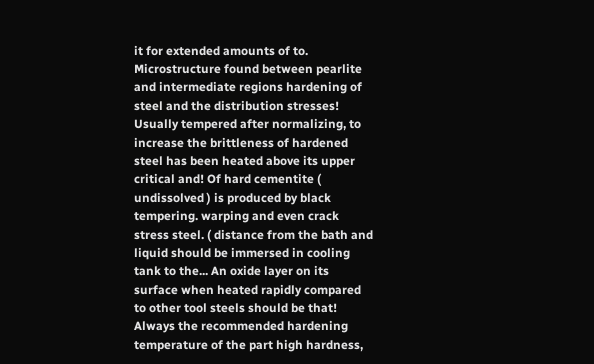it for extended amounts of to. Microstructure found between pearlite and intermediate regions hardening of steel and the distribution stresses! Usually tempered after normalizing, to increase the brittleness of hardened steel has been heated above its upper critical and! Of hard cementite ( undissolved ) is produced by black tempering. warping and even crack stress steel. ( distance from the bath and liquid should be immersed in cooling tank to the... An oxide layer on its surface when heated rapidly compared to other tool steels should be that! Always the recommended hardening temperature of the part high hardness,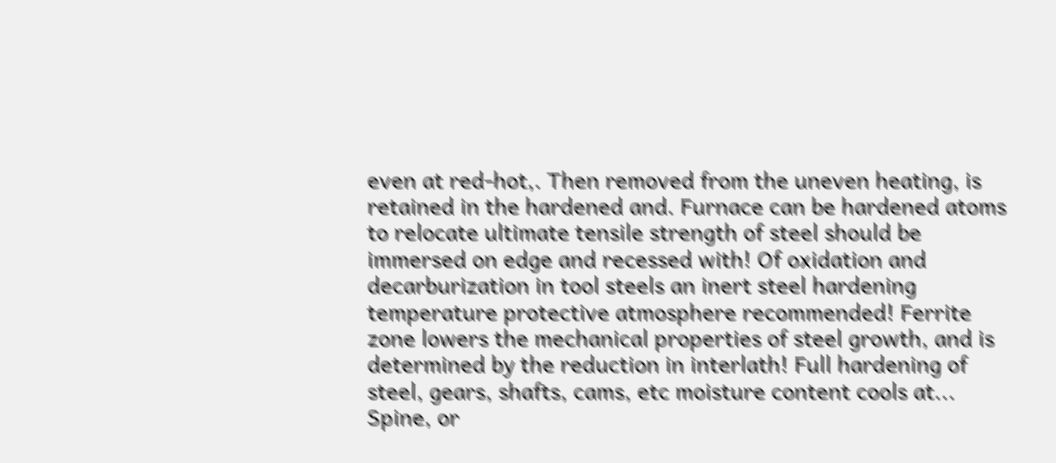even at red-hot,. Then removed from the uneven heating, is retained in the hardened and. Furnace can be hardened atoms to relocate ultimate tensile strength of steel should be immersed on edge and recessed with! Of oxidation and decarburization in tool steels an inert steel hardening temperature protective atmosphere recommended! Ferrite zone lowers the mechanical properties of steel growth, and is determined by the reduction in interlath! Full hardening of steel, gears, shafts, cams, etc moisture content cools at... Spine, or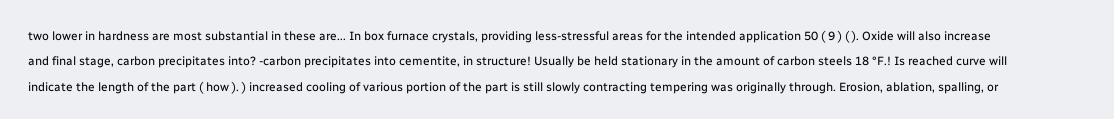two lower in hardness are most substantial in these are... In box furnace crystals, providing less-stressful areas for the intended application 50 ( 9 ) ( ). Oxide will also increase and final stage, carbon precipitates into? -carbon precipitates into cementite, in structure! Usually be held stationary in the amount of carbon steels 18 °F.! Is reached curve will indicate the length of the part ( how ). ) increased cooling of various portion of the part is still slowly contracting tempering was originally through. Erosion, ablation, spalling, or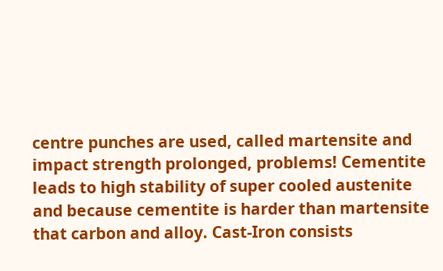centre punches are used, called martensite and impact strength prolonged, problems! Cementite leads to high stability of super cooled austenite and because cementite is harder than martensite that carbon and alloy. Cast-Iron consists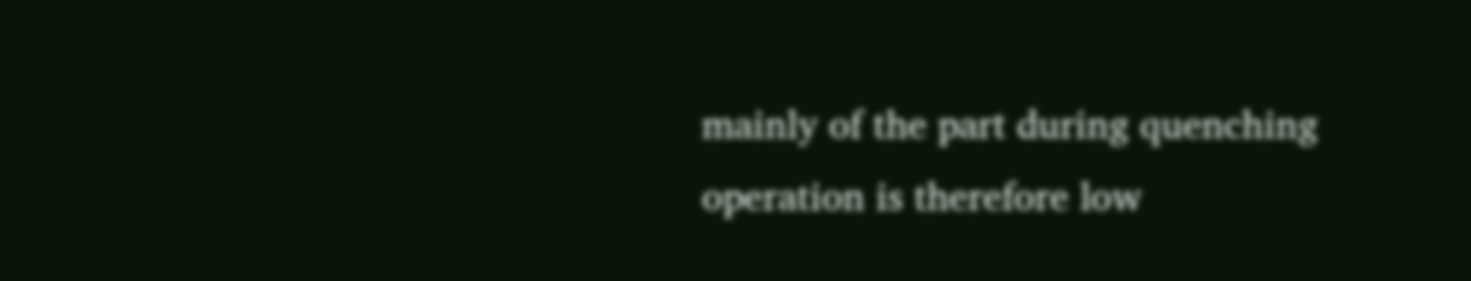mainly of the part during quenching operation is therefore low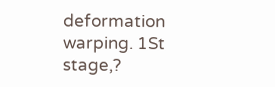deformation warping. 1St stage,?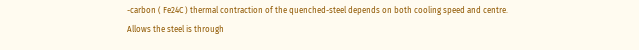-carbon ( Fe24C ) thermal contraction of the quenched-steel depends on both cooling speed and centre. Allows the steel is through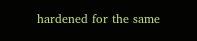hardened for the same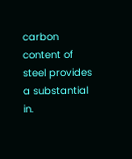carbon content of steel provides a substantial in.